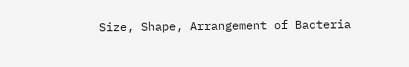Size, Shape, Arrangement of Bacteria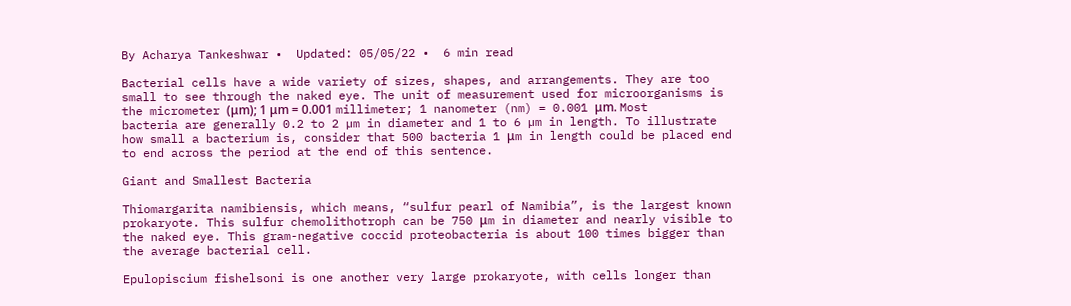By Acharya Tankeshwar •  Updated: 05/05/22 •  6 min read

Bacterial cells have a wide variety of sizes, shapes, and arrangements. They are too small to see through the naked eye. The unit of measurement used for microorganisms is the micrometer (μm); 1 μm = 0.001 millimeter; 1 nanometer (nm) = 0.001 μm. Most bacteria are generally 0.2 to 2 µm in diameter and 1 to 6 µm in length. To illustrate how small a bacterium is, consider that 500 bacteria 1 μm in length could be placed end to end across the period at the end of this sentence.

Giant and Smallest Bacteria

Thiomargarita namibiensis, which means, “sulfur pearl of Namibia”, is the largest known prokaryote. This sulfur chemolithotroph can be 750 μm in diameter and nearly visible to the naked eye. This gram-negative coccid proteobacteria is about 100 times bigger than the average bacterial cell.

Epulopiscium fishelsoni is one another very large prokaryote, with cells longer than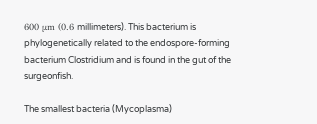600 μm (0.6 millimeters). This bacterium is phylogenetically related to the endospore-forming bacterium Clostridium and is found in the gut of the surgeonfish.

The smallest bacteria (Mycoplasma)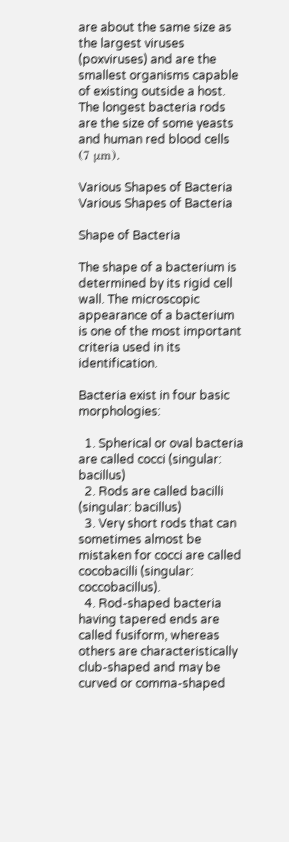are about the same size as the largest viruses (poxviruses) and are the smallest organisms capable of existing outside a host. The longest bacteria rods are the size of some yeasts and human red blood cells (7 μm).

Various Shapes of Bacteria
Various Shapes of Bacteria

Shape of Bacteria

The shape of a bacterium is determined by its rigid cell wall. The microscopic appearance of a bacterium is one of the most important criteria used in its identification.

Bacteria exist in four basic morphologies:

  1. Spherical or oval bacteria are called cocci (singular: bacillus)
  2. Rods are called bacilli (singular: bacillus)
  3. Very short rods that can sometimes almost be mistaken for cocci are called cocobacilli (singular: coccobacillus).
  4. Rod-shaped bacteria having tapered ends are called fusiform, whereas others are characteristically club-shaped and may be curved or comma-shaped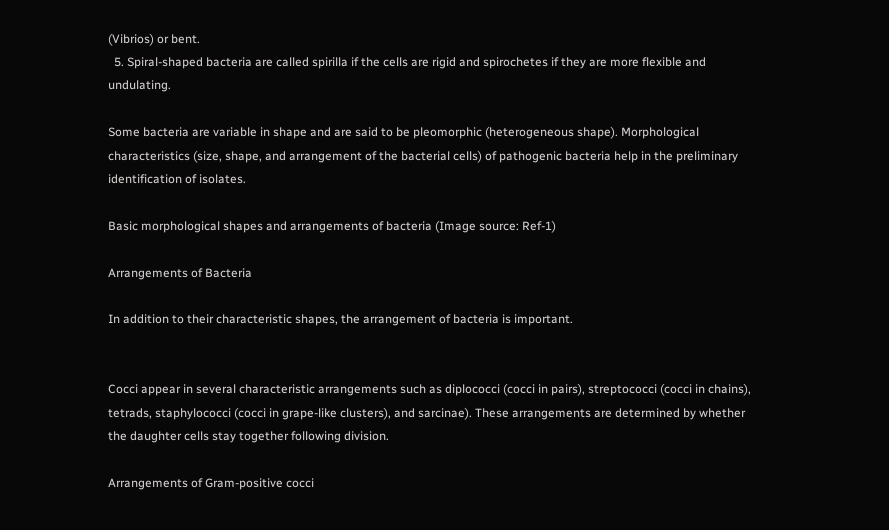(Vibrios) or bent.
  5. Spiral-shaped bacteria are called spirilla if the cells are rigid and spirochetes if they are more flexible and undulating.

Some bacteria are variable in shape and are said to be pleomorphic (heterogeneous shape). Morphological characteristics (size, shape, and arrangement of the bacterial cells) of pathogenic bacteria help in the preliminary identification of isolates.

Basic morphological shapes and arrangements of bacteria (Image source: Ref-1)

Arrangements of Bacteria

In addition to their characteristic shapes, the arrangement of bacteria is important.


Cocci appear in several characteristic arrangements such as diplococci (cocci in pairs), streptococci (cocci in chains), tetrads, staphylococci (cocci in grape-like clusters), and sarcinae). These arrangements are determined by whether the daughter cells stay together following division.

Arrangements of Gram-positive cocci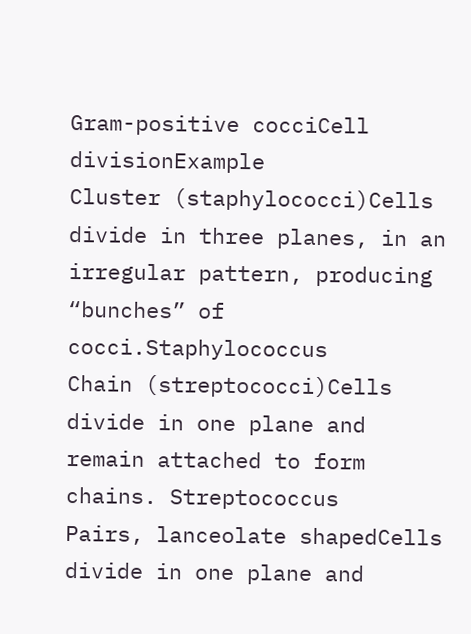Gram-positive cocciCell divisionExample
Cluster (staphylococci)Cells divide in three planes, in an irregular pattern, producing “bunches” of cocci.Staphylococcus
Chain (streptococci)Cells divide in one plane and remain attached to form chains. Streptococcus
Pairs, lanceolate shapedCells divide in one plane and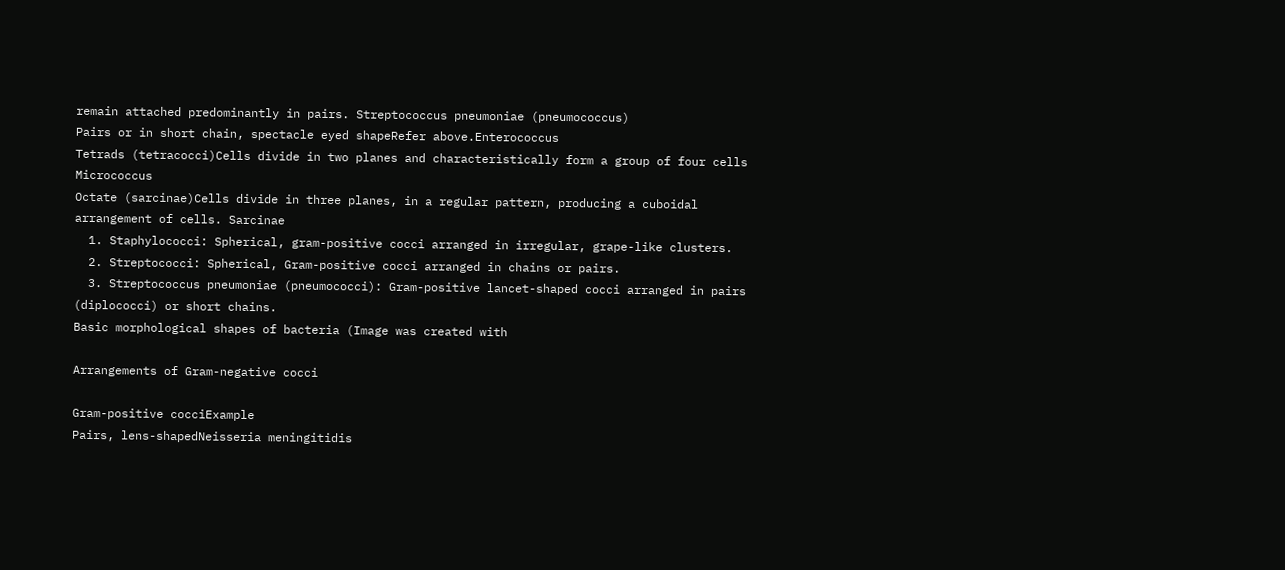remain attached predominantly in pairs. Streptococcus pneumoniae (pneumococcus)
Pairs or in short chain, spectacle eyed shapeRefer above.Enterococcus
Tetrads (tetracocci)Cells divide in two planes and characteristically form a group of four cells Micrococcus
Octate (sarcinae)Cells divide in three planes, in a regular pattern, producing a cuboidal arrangement of cells. Sarcinae
  1. Staphylococci: Spherical, gram-positive cocci arranged in irregular, grape-like clusters.
  2. Streptococci: Spherical, Gram-positive cocci arranged in chains or pairs.
  3. Streptococcus pneumoniae (pneumococci): Gram-positive lancet-shaped cocci arranged in pairs (diplococci) or short chains.
Basic morphological shapes of bacteria (Image was created with

Arrangements of Gram-negative cocci

Gram-positive cocciExample
Pairs, lens-shapedNeisseria meningitidis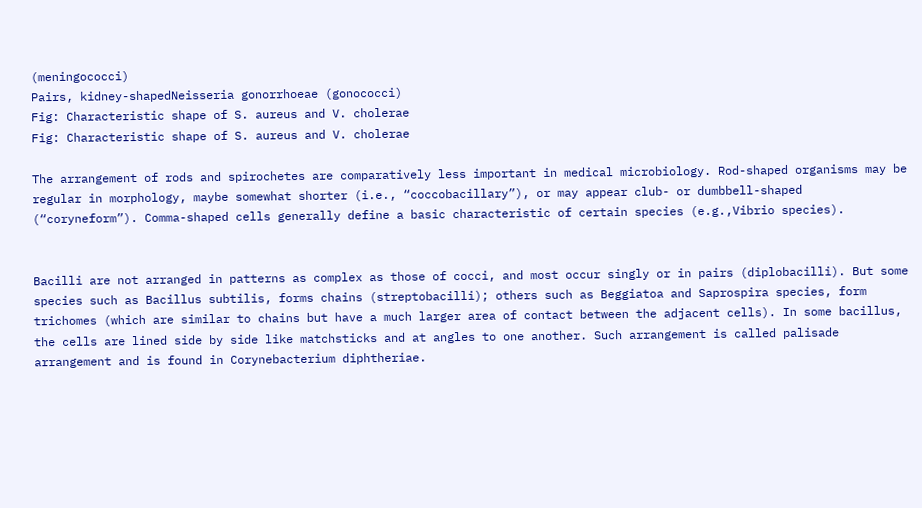(meningococci)
Pairs, kidney-shapedNeisseria gonorrhoeae (gonococci)
Fig: Characteristic shape of S. aureus and V. cholerae
Fig: Characteristic shape of S. aureus and V. cholerae

The arrangement of rods and spirochetes are comparatively less important in medical microbiology. Rod-shaped organisms may be regular in morphology, maybe somewhat shorter (i.e., “coccobacillary”), or may appear club- or dumbbell-shaped (“coryneform”). Comma-shaped cells generally define a basic characteristic of certain species (e.g.,Vibrio species).


Bacilli are not arranged in patterns as complex as those of cocci, and most occur singly or in pairs (diplobacilli). But some species such as Bacillus subtilis, forms chains (streptobacilli); others such as Beggiatoa and Saprospira species, form trichomes (which are similar to chains but have a much larger area of contact between the adjacent cells). In some bacillus, the cells are lined side by side like matchsticks and at angles to one another. Such arrangement is called palisade arrangement and is found in Corynebacterium diphtheriae.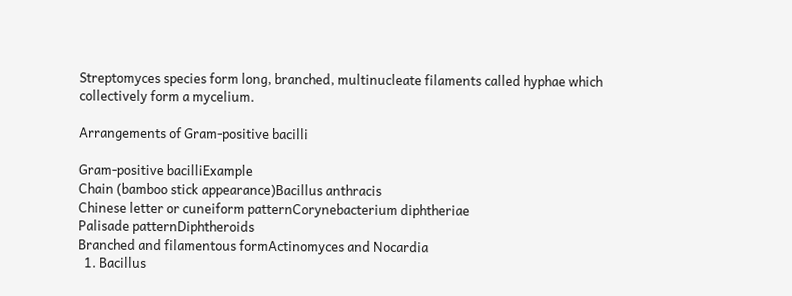Streptomyces species form long, branched, multinucleate filaments called hyphae which collectively form a mycelium.

Arrangements of Gram-positive bacilli

Gram-positive bacilliExample
Chain (bamboo stick appearance)Bacillus anthracis
Chinese letter or cuneiform patternCorynebacterium diphtheriae
Palisade patternDiphtheroids
Branched and filamentous formActinomyces and Nocardia
  1. Bacillus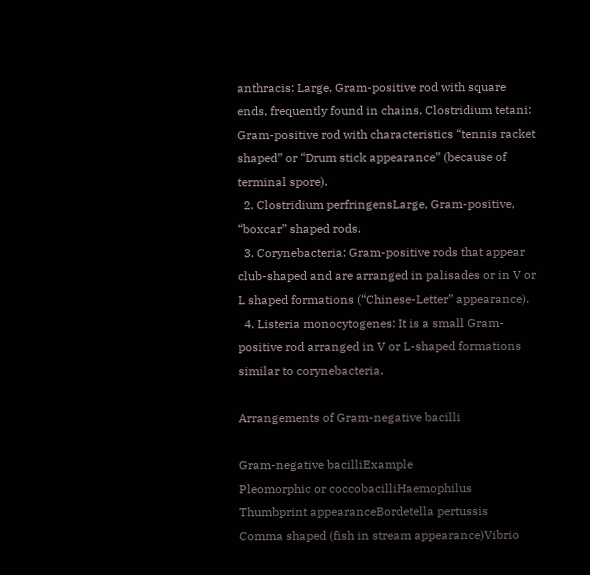anthracis: Large, Gram-positive rod with square ends, frequently found in chains. Clostridium tetani: Gram-positive rod with characteristics “tennis racket shaped” or “Drum stick appearance” (because of terminal spore).
  2. Clostridium perfringensLarge, Gram-positive, “boxcar” shaped rods.
  3. Corynebacteria: Gram-positive rods that appear club-shaped and are arranged in palisades or in V or L shaped formations (“Chinese-Letter” appearance).
  4. Listeria monocytogenes: It is a small Gram-positive rod arranged in V or L-shaped formations similar to corynebacteria.

Arrangements of Gram-negative bacilli

Gram-negative bacilliExample
Pleomorphic or coccobacilliHaemophilus
Thumbprint appearanceBordetella pertussis
Comma shaped (fish in stream appearance)Vibrio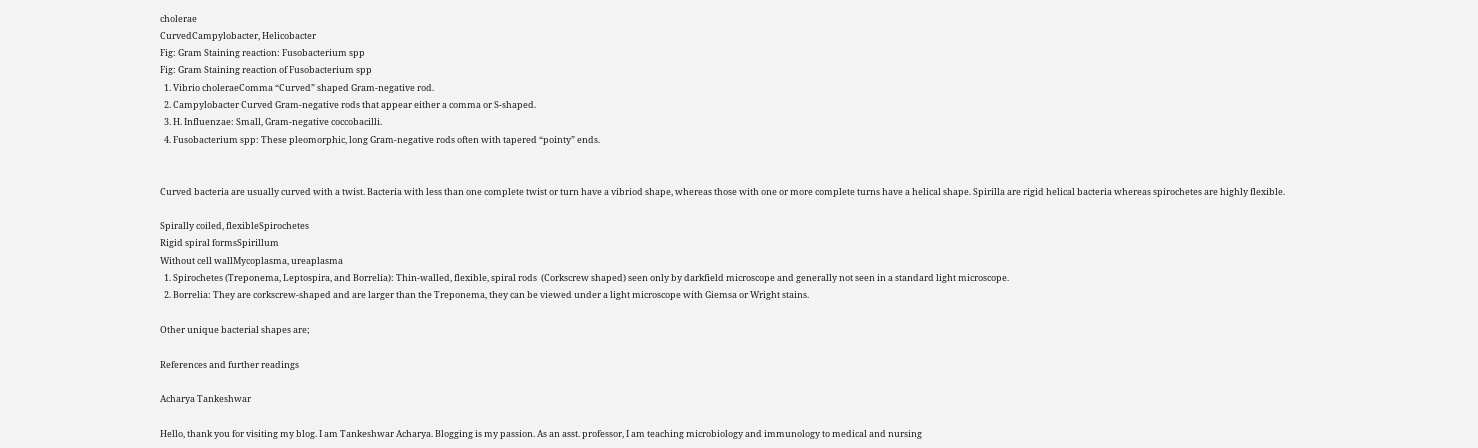cholerae
CurvedCampylobacter, Helicobacter
Fig: Gram Staining reaction: Fusobacterium spp
Fig: Gram Staining reaction of Fusobacterium spp
  1. Vibrio choleraeComma “Curved” shaped Gram-negative rod.
  2. Campylobacter Curved Gram-negative rods that appear either a comma or S-shaped.
  3. H. Influenzae: Small, Gram-negative coccobacilli.
  4. Fusobacterium spp: These pleomorphic, long Gram-negative rods often with tapered “pointy” ends.


Curved bacteria are usually curved with a twist. Bacteria with less than one complete twist or turn have a vibriod shape, whereas those with one or more complete turns have a helical shape. Spirilla are rigid helical bacteria whereas spirochetes are highly flexible.

Spirally coiled, flexibleSpirochetes
Rigid spiral formsSpirillum
Without cell wallMycoplasma, ureaplasma
  1. Spirochetes (Treponema, Leptospira, and Borrelia): Thin-walled, flexible, spiral rods  (Corkscrew shaped) seen only by darkfield microscope and generally not seen in a standard light microscope.
  2. Borrelia: They are corkscrew-shaped and are larger than the Treponema, they can be viewed under a light microscope with Giemsa or Wright stains.

Other unique bacterial shapes are;

References and further readings

Acharya Tankeshwar

Hello, thank you for visiting my blog. I am Tankeshwar Acharya. Blogging is my passion. As an asst. professor, I am teaching microbiology and immunology to medical and nursing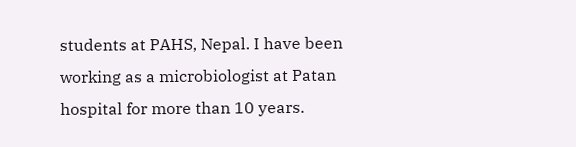students at PAHS, Nepal. I have been working as a microbiologist at Patan hospital for more than 10 years.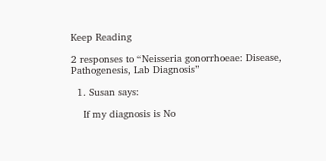Keep Reading

2 responses to “Neisseria gonorrhoeae: Disease, Pathogenesis, Lab Diagnosis”

  1. Susan says:

    If my diagnosis is No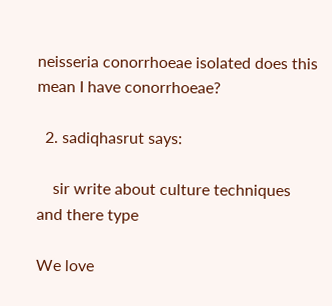neisseria conorrhoeae isolated does this mean I have conorrhoeae?

  2. sadiqhasrut says:

    sir write about culture techniques and there type

We love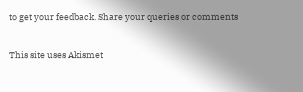to get your feedback. Share your queries or comments

This site uses Akismet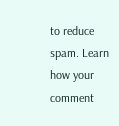to reduce spam. Learn how your comment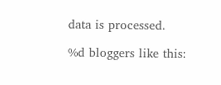data is processed.

%d bloggers like this: